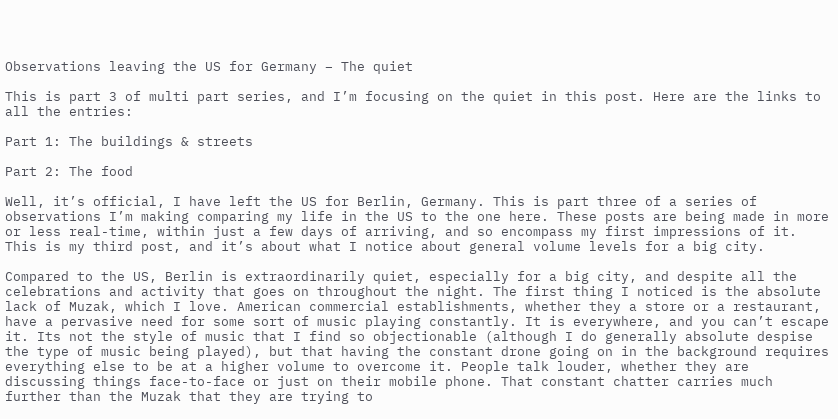Observations leaving the US for Germany – The quiet

This is part 3 of multi part series, and I’m focusing on the quiet in this post. Here are the links to all the entries:

Part 1: The buildings & streets

Part 2: The food

Well, it’s official, I have left the US for Berlin, Germany. This is part three of a series of observations I’m making comparing my life in the US to the one here. These posts are being made in more or less real-time, within just a few days of arriving, and so encompass my first impressions of it.  This is my third post, and it’s about what I notice about general volume levels for a big city.

Compared to the US, Berlin is extraordinarily quiet, especially for a big city, and despite all the celebrations and activity that goes on throughout the night. The first thing I noticed is the absolute lack of Muzak, which I love. American commercial establishments, whether they a store or a restaurant, have a pervasive need for some sort of music playing constantly. It is everywhere, and you can’t escape it. Its not the style of music that I find so objectionable (although I do generally absolute despise the type of music being played), but that having the constant drone going on in the background requires everything else to be at a higher volume to overcome it. People talk louder, whether they are discussing things face-to-face or just on their mobile phone. That constant chatter carries much further than the Muzak that they are trying to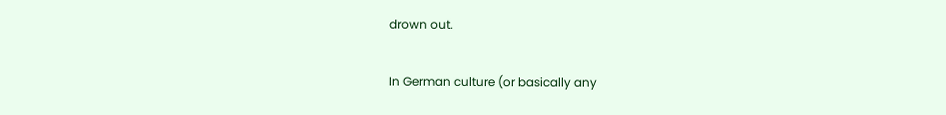drown out.

In German culture (or basically any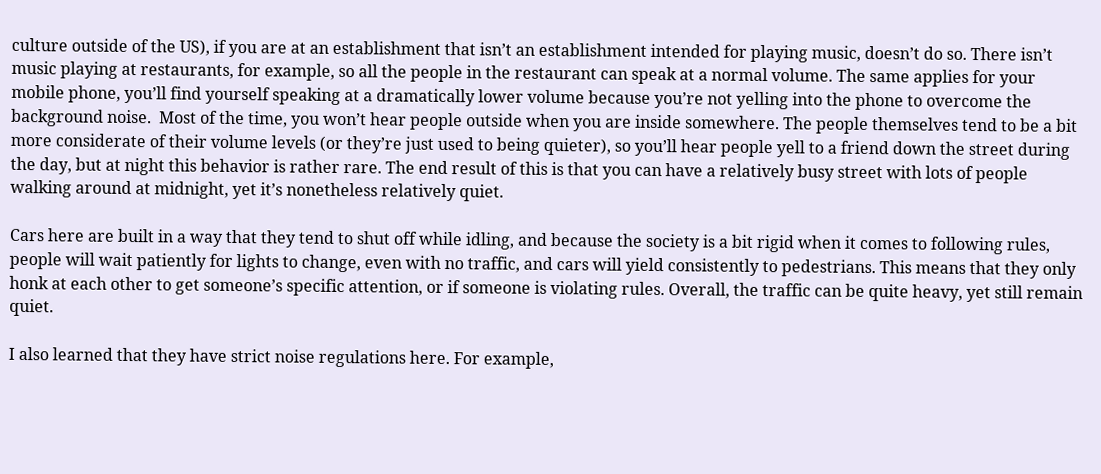culture outside of the US), if you are at an establishment that isn’t an establishment intended for playing music, doesn’t do so. There isn’t music playing at restaurants, for example, so all the people in the restaurant can speak at a normal volume. The same applies for your mobile phone, you’ll find yourself speaking at a dramatically lower volume because you’re not yelling into the phone to overcome the background noise.  Most of the time, you won’t hear people outside when you are inside somewhere. The people themselves tend to be a bit more considerate of their volume levels (or they’re just used to being quieter), so you’ll hear people yell to a friend down the street during the day, but at night this behavior is rather rare. The end result of this is that you can have a relatively busy street with lots of people walking around at midnight, yet it’s nonetheless relatively quiet.

Cars here are built in a way that they tend to shut off while idling, and because the society is a bit rigid when it comes to following rules, people will wait patiently for lights to change, even with no traffic, and cars will yield consistently to pedestrians. This means that they only honk at each other to get someone’s specific attention, or if someone is violating rules. Overall, the traffic can be quite heavy, yet still remain quiet.

I also learned that they have strict noise regulations here. For example,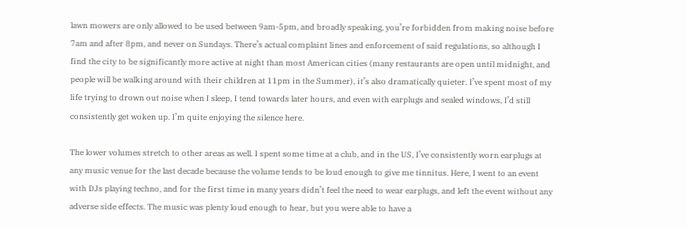lawn mowers are only allowed to be used between 9am-5pm, and broadly speaking, you’re forbidden from making noise before 7am and after 8pm, and never on Sundays. There’s actual complaint lines and enforcement of said regulations, so although I find the city to be significantly more active at night than most American cities (many restaurants are open until midnight, and people will be walking around with their children at 11pm in the Summer), it’s also dramatically quieter. I’ve spent most of my life trying to drown out noise when I sleep, I tend towards later hours, and even with earplugs and sealed windows, I’d still consistently get woken up. I’m quite enjoying the silence here.

The lower volumes stretch to other areas as well. I spent some time at a club, and in the US, I’ve consistently worn earplugs at any music venue for the last decade because the volume tends to be loud enough to give me tinnitus. Here, I went to an event with DJs playing techno, and for the first time in many years didn’t feel the need to wear earplugs, and left the event without any adverse side effects. The music was plenty loud enough to hear, but you were able to have a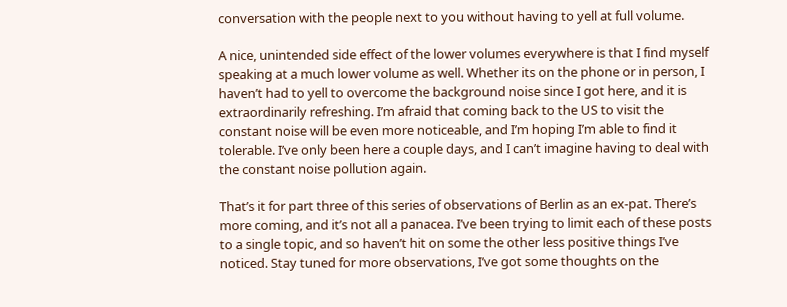conversation with the people next to you without having to yell at full volume.

A nice, unintended side effect of the lower volumes everywhere is that I find myself speaking at a much lower volume as well. Whether its on the phone or in person, I haven’t had to yell to overcome the background noise since I got here, and it is extraordinarily refreshing. I’m afraid that coming back to the US to visit the constant noise will be even more noticeable, and I’m hoping I’m able to find it tolerable. I’ve only been here a couple days, and I can’t imagine having to deal with the constant noise pollution again.

That’s it for part three of this series of observations of Berlin as an ex-pat. There’s more coming, and it’s not all a panacea. I’ve been trying to limit each of these posts to a single topic, and so haven’t hit on some the other less positive things I’ve noticed. Stay tuned for more observations, I’ve got some thoughts on the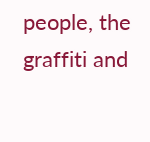people, the graffiti and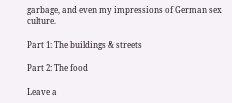garbage, and even my impressions of German sex culture.

Part 1: The buildings & streets

Part 2: The food

Leave a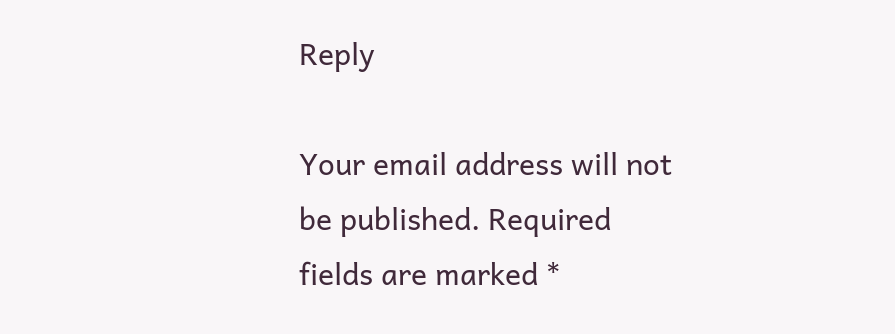Reply

Your email address will not be published. Required fields are marked *